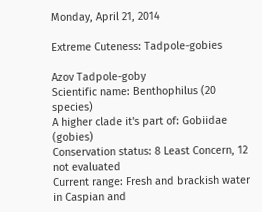Monday, April 21, 2014

Extreme Cuteness: Tadpole-gobies

Azov Tadpole-goby
Scientific name: Benthophilus (20 species)
A higher clade it's part of: Gobiidae (gobies)
Conservation status: 8 Least Concern, 12 not evaluated
Current range: Fresh and brackish water in Caspian and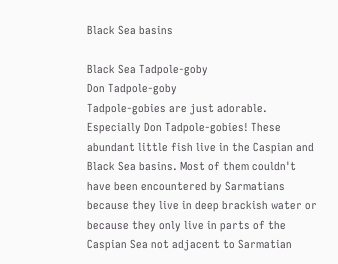Black Sea basins

Black Sea Tadpole-goby
Don Tadpole-goby
Tadpole-gobies are just adorable. Especially Don Tadpole-gobies! These abundant little fish live in the Caspian and Black Sea basins. Most of them couldn't have been encountered by Sarmatians because they live in deep brackish water or because they only live in parts of the Caspian Sea not adjacent to Sarmatian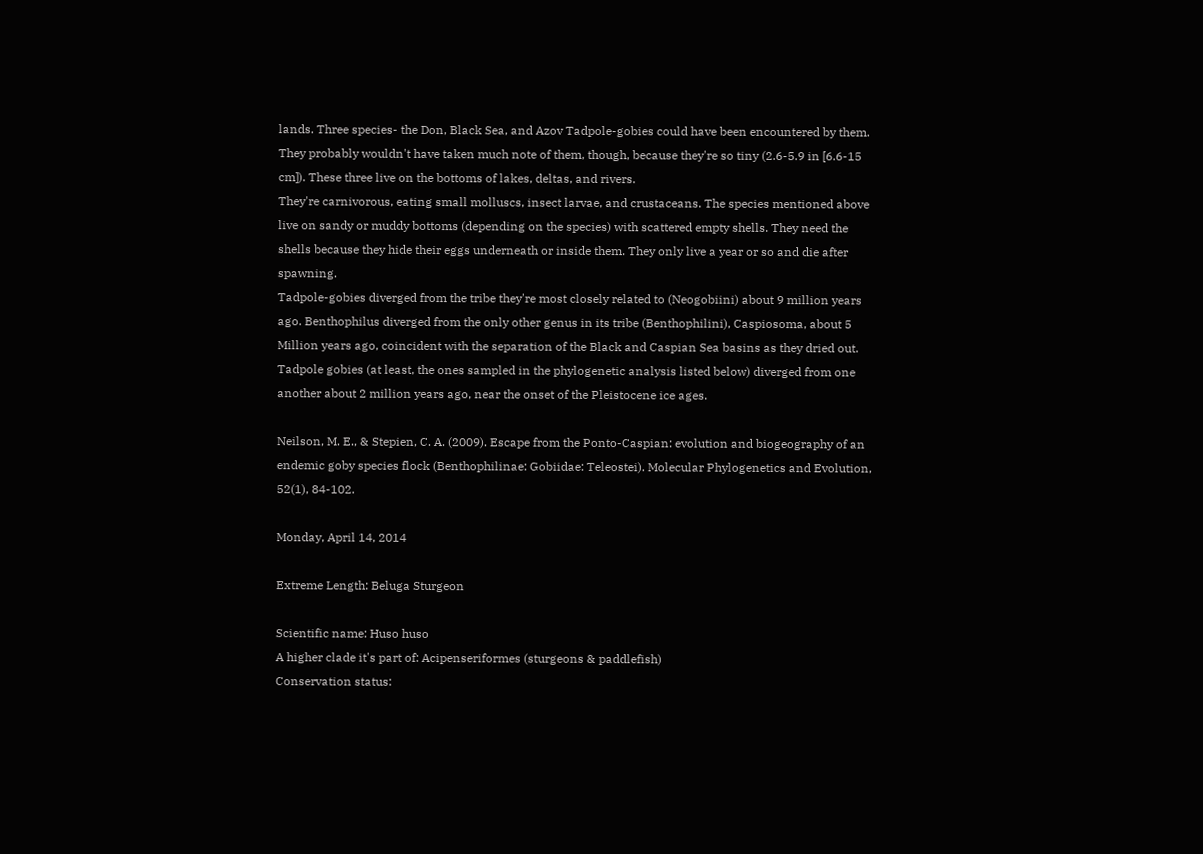lands. Three species- the Don, Black Sea, and Azov Tadpole-gobies could have been encountered by them. They probably wouldn't have taken much note of them, though, because they're so tiny (2.6-5.9 in [6.6-15 cm]). These three live on the bottoms of lakes, deltas, and rivers.
They're carnivorous, eating small molluscs, insect larvae, and crustaceans. The species mentioned above live on sandy or muddy bottoms (depending on the species) with scattered empty shells. They need the shells because they hide their eggs underneath or inside them. They only live a year or so and die after spawning.
Tadpole-gobies diverged from the tribe they're most closely related to (Neogobiini) about 9 million years ago. Benthophilus diverged from the only other genus in its tribe (Benthophilini), Caspiosoma, about 5 Million years ago, coincident with the separation of the Black and Caspian Sea basins as they dried out. Tadpole gobies (at least, the ones sampled in the phylogenetic analysis listed below) diverged from one another about 2 million years ago, near the onset of the Pleistocene ice ages.

Neilson, M. E., & Stepien, C. A. (2009). Escape from the Ponto-Caspian: evolution and biogeography of an endemic goby species flock (Benthophilinae: Gobiidae: Teleostei). Molecular Phylogenetics and Evolution, 52(1), 84-102.

Monday, April 14, 2014

Extreme Length: Beluga Sturgeon

Scientific name: Huso huso
A higher clade it's part of: Acipenseriformes (sturgeons & paddlefish)
Conservation status: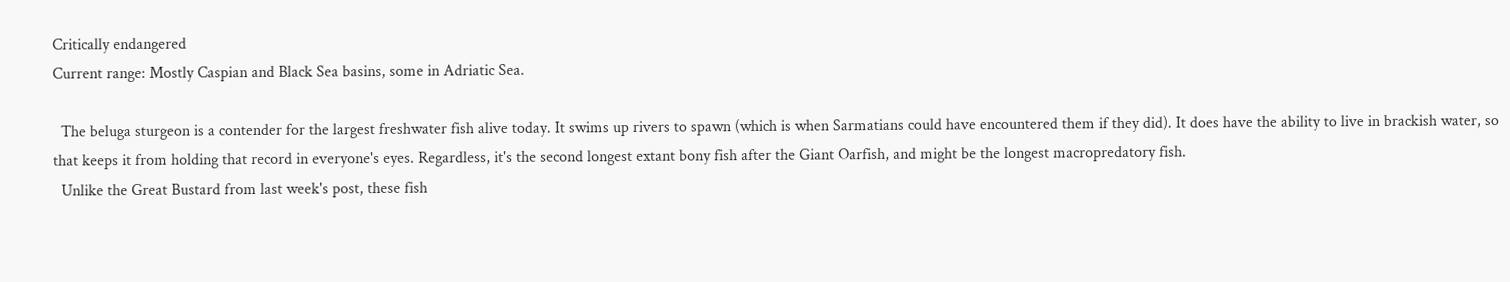Critically endangered
Current range: Mostly Caspian and Black Sea basins, some in Adriatic Sea.

  The beluga sturgeon is a contender for the largest freshwater fish alive today. It swims up rivers to spawn (which is when Sarmatians could have encountered them if they did). It does have the ability to live in brackish water, so that keeps it from holding that record in everyone's eyes. Regardless, it's the second longest extant bony fish after the Giant Oarfish, and might be the longest macropredatory fish.
  Unlike the Great Bustard from last week's post, these fish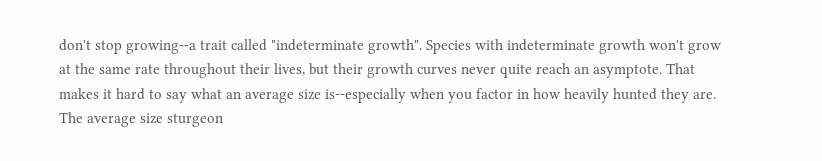don't stop growing--a trait called "indeterminate growth". Species with indeterminate growth won't grow at the same rate throughout their lives, but their growth curves never quite reach an asymptote. That makes it hard to say what an average size is--especially when you factor in how heavily hunted they are. The average size sturgeon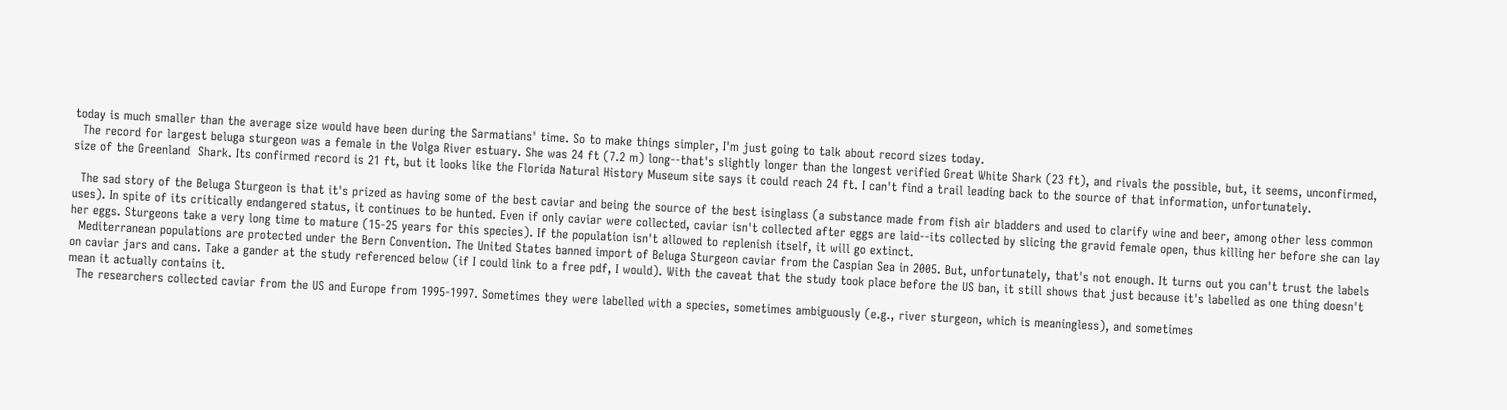today is much smaller than the average size would have been during the Sarmatians' time. So to make things simpler, I'm just going to talk about record sizes today.
  The record for largest beluga sturgeon was a female in the Volga River estuary. She was 24 ft (7.2 m) long--that's slightly longer than the longest verified Great White Shark (23 ft), and rivals the possible, but, it seems, unconfirmed, size of the Greenland  Shark. Its confirmed record is 21 ft, but it looks like the Florida Natural History Museum site says it could reach 24 ft. I can't find a trail leading back to the source of that information, unfortunately.

  The sad story of the Beluga Sturgeon is that it's prized as having some of the best caviar and being the source of the best isinglass (a substance made from fish air bladders and used to clarify wine and beer, among other less common uses). In spite of its critically endangered status, it continues to be hunted. Even if only caviar were collected, caviar isn't collected after eggs are laid--its collected by slicing the gravid female open, thus killing her before she can lay her eggs. Sturgeons take a very long time to mature (15-25 years for this species). If the population isn't allowed to replenish itself, it will go extinct.
  Mediterranean populations are protected under the Bern Convention. The United States banned import of Beluga Sturgeon caviar from the Caspian Sea in 2005. But, unfortunately, that's not enough. It turns out you can't trust the labels on caviar jars and cans. Take a gander at the study referenced below (if I could link to a free pdf, I would). With the caveat that the study took place before the US ban, it still shows that just because it's labelled as one thing doesn't mean it actually contains it.
  The researchers collected caviar from the US and Europe from 1995-1997. Sometimes they were labelled with a species, sometimes ambiguously (e.g., river sturgeon, which is meaningless), and sometimes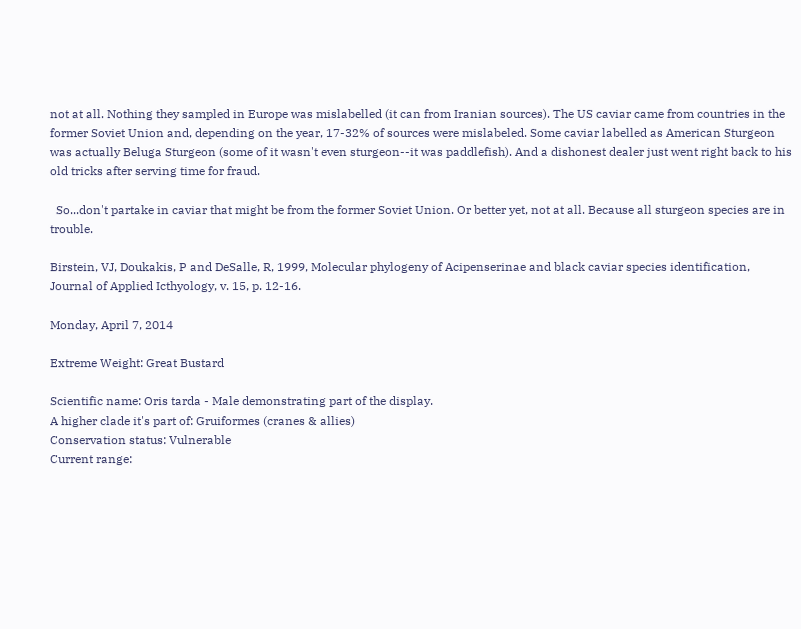not at all. Nothing they sampled in Europe was mislabelled (it can from Iranian sources). The US caviar came from countries in the former Soviet Union and, depending on the year, 17-32% of sources were mislabeled. Some caviar labelled as American Sturgeon was actually Beluga Sturgeon (some of it wasn't even sturgeon--it was paddlefish). And a dishonest dealer just went right back to his old tricks after serving time for fraud.

  So...don't partake in caviar that might be from the former Soviet Union. Or better yet, not at all. Because all sturgeon species are in trouble.

Birstein, VJ, Doukakis, P and DeSalle, R, 1999, Molecular phylogeny of Acipenserinae and black caviar species identification, Journal of Applied Icthyology, v. 15, p. 12-16.

Monday, April 7, 2014

Extreme Weight: Great Bustard

Scientific name: Oris tarda - Male demonstrating part of the display.
A higher clade it's part of: Gruiformes (cranes & allies)
Conservation status: Vulnerable
Current range: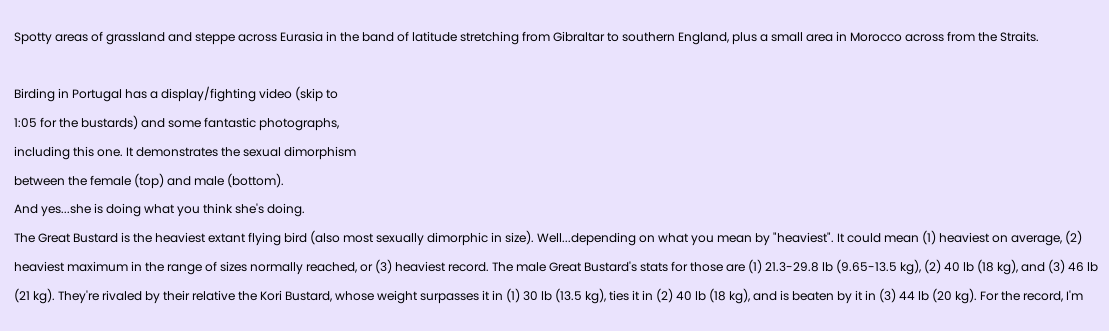Spotty areas of grassland and steppe across Eurasia in the band of latitude stretching from Gibraltar to southern England, plus a small area in Morocco across from the Straits.

Birding in Portugal has a display/fighting video (skip to
1:05 for the bustards) and some fantastic photographs,
including this one. It demonstrates the sexual dimorphism
between the female (top) and male (bottom).
And yes...she is doing what you think she's doing.
The Great Bustard is the heaviest extant flying bird (also most sexually dimorphic in size). Well...depending on what you mean by "heaviest". It could mean (1) heaviest on average, (2) heaviest maximum in the range of sizes normally reached, or (3) heaviest record. The male Great Bustard's stats for those are (1) 21.3-29.8 lb (9.65-13.5 kg), (2) 40 lb (18 kg), and (3) 46 lb (21 kg). They're rivaled by their relative the Kori Bustard, whose weight surpasses it in (1) 30 lb (13.5 kg), ties it in (2) 40 lb (18 kg), and is beaten by it in (3) 44 lb (20 kg). For the record, I'm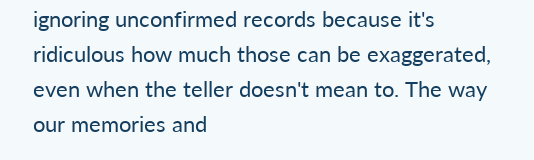ignoring unconfirmed records because it's ridiculous how much those can be exaggerated, even when the teller doesn't mean to. The way our memories and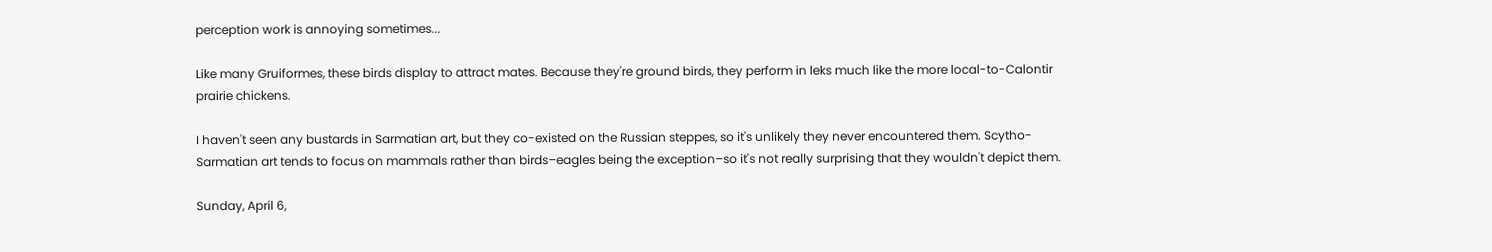perception work is annoying sometimes...

Like many Gruiformes, these birds display to attract mates. Because they're ground birds, they perform in leks much like the more local-to-Calontir prairie chickens.

I haven't seen any bustards in Sarmatian art, but they co-existed on the Russian steppes, so it's unlikely they never encountered them. Scytho-Sarmatian art tends to focus on mammals rather than birds–eagles being the exception–so it's not really surprising that they wouldn't depict them.

Sunday, April 6,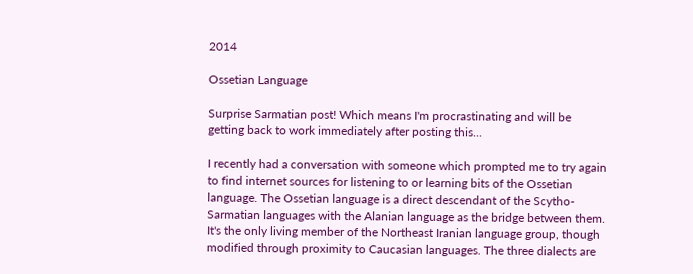2014

Ossetian Language

Surprise Sarmatian post! Which means I'm procrastinating and will be getting back to work immediately after posting this...

I recently had a conversation with someone which prompted me to try again to find internet sources for listening to or learning bits of the Ossetian language. The Ossetian language is a direct descendant of the Scytho-Sarmatian languages with the Alanian language as the bridge between them. It's the only living member of the Northeast Iranian language group, though modified through proximity to Caucasian languages. The three dialects are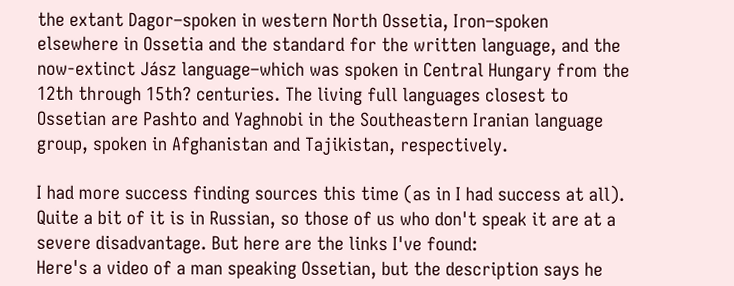the extant Dagor–spoken in western North Ossetia, Iron–spoken elsewhere in Ossetia and the standard for the written language, and the now-extinct Jász language–which was spoken in Central Hungary from the 12th through 15th? centuries. The living full languages closest to Ossetian are Pashto and Yaghnobi in the Southeastern Iranian language group, spoken in Afghanistan and Tajikistan, respectively.

I had more success finding sources this time (as in I had success at all). Quite a bit of it is in Russian, so those of us who don't speak it are at a severe disadvantage. But here are the links I've found:
Here's a video of a man speaking Ossetian, but the description says he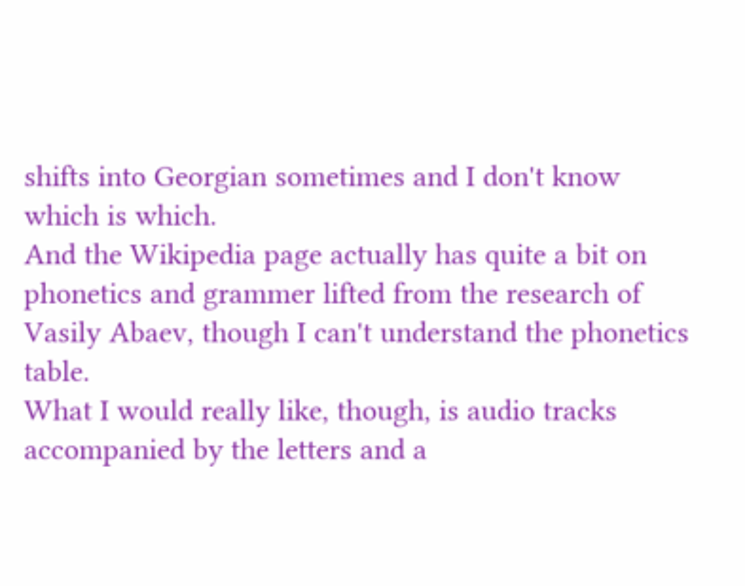shifts into Georgian sometimes and I don't know which is which.
And the Wikipedia page actually has quite a bit on phonetics and grammer lifted from the research of Vasily Abaev, though I can't understand the phonetics table.
What I would really like, though, is audio tracks accompanied by the letters and a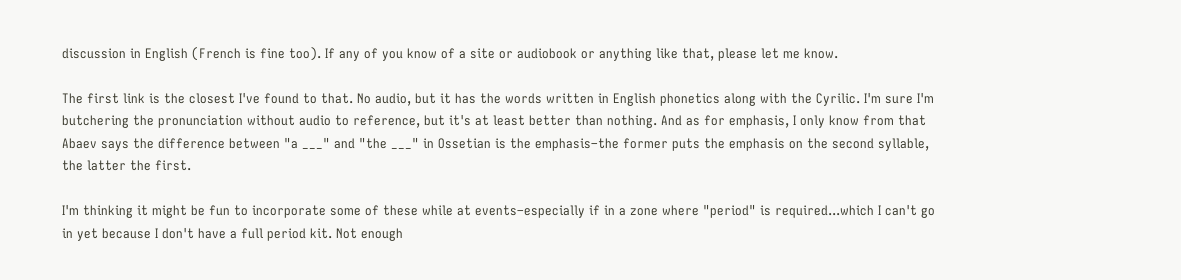discussion in English (French is fine too). If any of you know of a site or audiobook or anything like that, please let me know.

The first link is the closest I've found to that. No audio, but it has the words written in English phonetics along with the Cyrilic. I'm sure I'm butchering the pronunciation without audio to reference, but it's at least better than nothing. And as for emphasis, I only know from that Abaev says the difference between "a ___" and "the ___" in Ossetian is the emphasis–the former puts the emphasis on the second syllable, the latter the first.

I'm thinking it might be fun to incorporate some of these while at events–especially if in a zone where "period" is required...which I can't go in yet because I don't have a full period kit. Not enough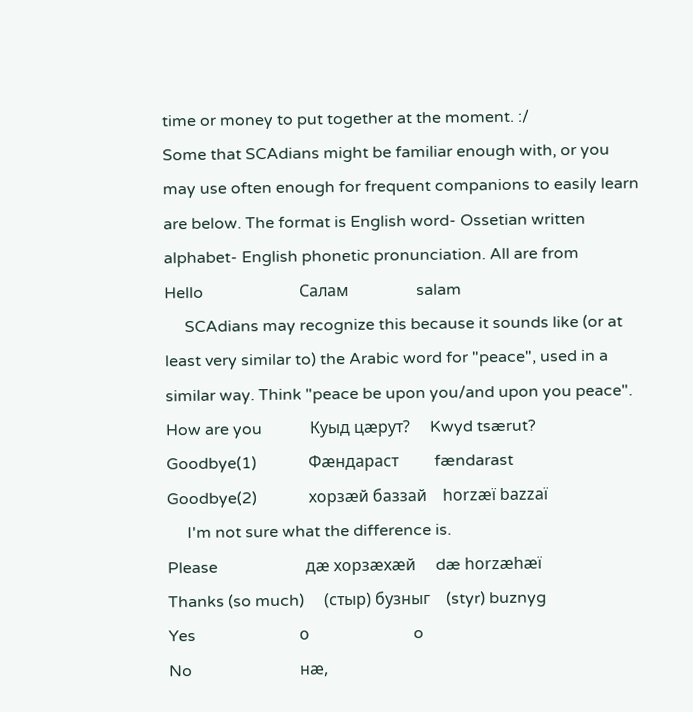time or money to put together at the moment. :/
Some that SCAdians might be familiar enough with, or you may use often enough for frequent companions to easily learn are below. The format is English word- Ossetian written alphabet- English phonetic pronunciation. All are from
Hello                        Салам                 salam
     SCAdians may recognize this because it sounds like (or at least very similar to) the Arabic word for "peace", used in a similar way. Think "peace be upon you/and upon you peace".
How are you            Куыд цæрyт?     Kwyd tsærut?
Goodbye(1)             Фæндараст         fændarast
Goodbye(2)             хорзæй баззай    horzæï bazzaï
     I'm not sure what the difference is.
Please                      дæ хорзæхæй     dæ horzæhæï
Thanks (so much)     (стыр) бузныг    (styr) buznyg
Yes                          о                          o
No                           нæ,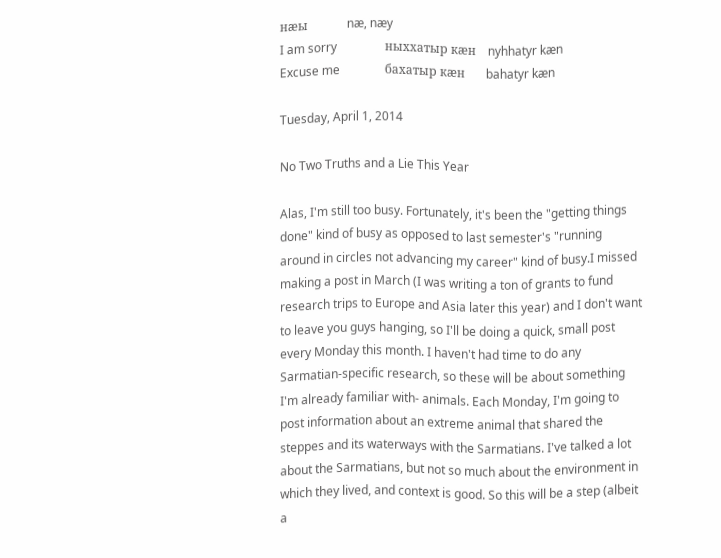нæы             næ, næy
I am sorry                ныххатыр кæн    nyhhatyr kæn
Excuse me               бахатыр кæн       bahatyr kæn

Tuesday, April 1, 2014

No Two Truths and a Lie This Year

Alas, I'm still too busy. Fortunately, it's been the "getting things done" kind of busy as opposed to last semester's "running around in circles not advancing my career" kind of busy.I missed making a post in March (I was writing a ton of grants to fund research trips to Europe and Asia later this year) and I don't want to leave you guys hanging, so I'll be doing a quick, small post every Monday this month. I haven't had time to do any Sarmatian-specific research, so these will be about something I'm already familiar with- animals. Each Monday, I'm going to post information about an extreme animal that shared the steppes and its waterways with the Sarmatians. I've talked a lot about the Sarmatians, but not so much about the environment in which they lived, and context is good. So this will be a step (albeit a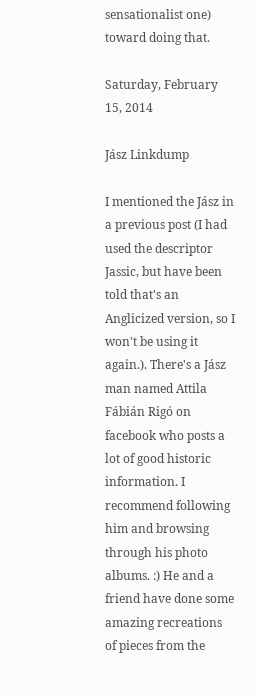sensationalist one) toward doing that.

Saturday, February 15, 2014

Jász Linkdump

I mentioned the Jász in a previous post (I had used the descriptor Jassic, but have been told that's an Anglicized version, so I won't be using it again.). There's a Jász man named Attila Fábián Rigó on facebook who posts a lot of good historic information. I recommend following him and browsing through his photo albums. :) He and a friend have done some amazing recreations of pieces from the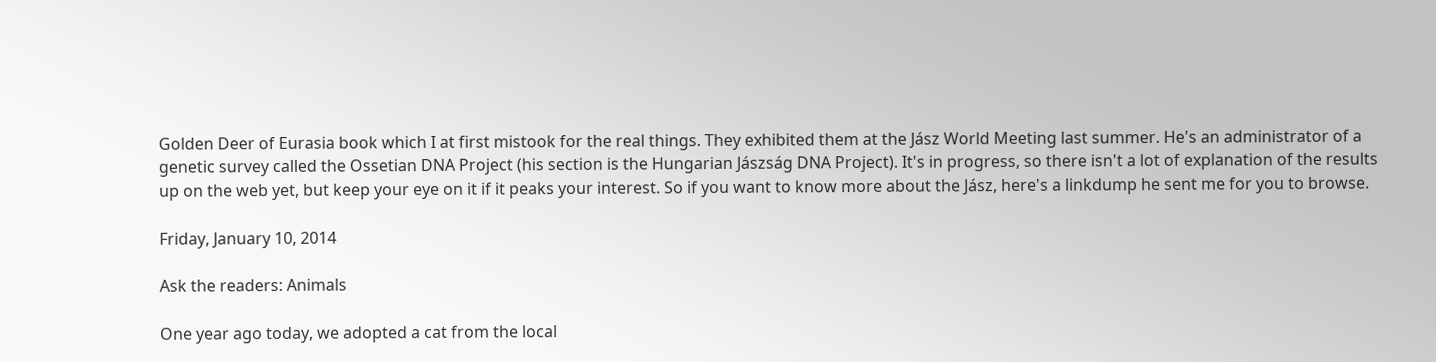Golden Deer of Eurasia book which I at first mistook for the real things. They exhibited them at the Jász World Meeting last summer. He's an administrator of a genetic survey called the Ossetian DNA Project (his section is the Hungarian Jászság DNA Project). It's in progress, so there isn't a lot of explanation of the results up on the web yet, but keep your eye on it if it peaks your interest. So if you want to know more about the Jász, here's a linkdump he sent me for you to browse.

Friday, January 10, 2014

Ask the readers: Animals

One year ago today, we adopted a cat from the local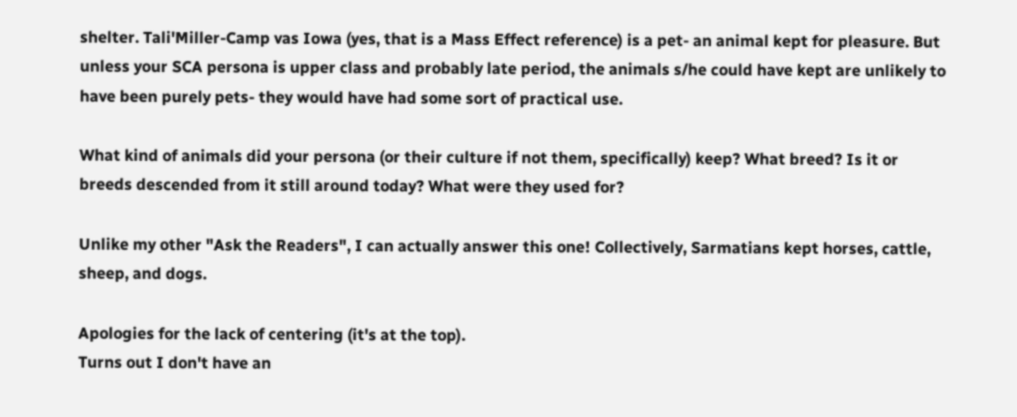shelter. Tali'Miller-Camp vas Iowa (yes, that is a Mass Effect reference) is a pet- an animal kept for pleasure. But unless your SCA persona is upper class and probably late period, the animals s/he could have kept are unlikely to have been purely pets- they would have had some sort of practical use.

What kind of animals did your persona (or their culture if not them, specifically) keep? What breed? Is it or breeds descended from it still around today? What were they used for?

Unlike my other "Ask the Readers", I can actually answer this one! Collectively, Sarmatians kept horses, cattle, sheep, and dogs.

Apologies for the lack of centering (it's at the top).
Turns out I don't have an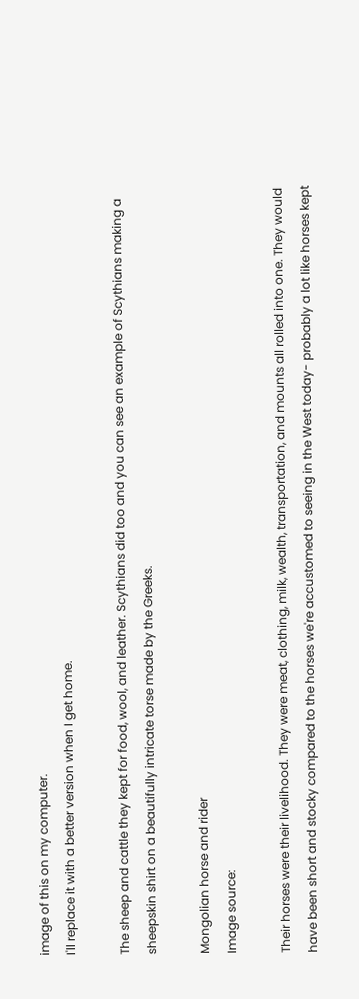image of this on my computer.
I'll replace it with a better version when I get home.

The sheep and cattle they kept for food, wool, and leather. Scythians did too and you can see an example of Scythians making a sheepskin shirt on a beautifully intricate torse made by the Greeks.

Mongolian horse and rider
Image source:

Their horses were their livelihood. They were meat, clothing, milk, wealth, transportation, and mounts all rolled into one. They would have been short and stocky compared to the horses we're accustomed to seeing in the West today- probably a lot like horses kept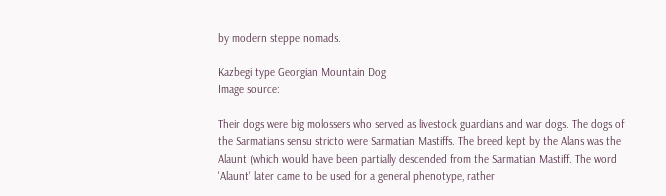by modern steppe nomads.

Kazbegi type Georgian Mountain Dog
Image source:

Their dogs were big molossers who served as livestock guardians and war dogs. The dogs of the Sarmatians sensu stricto were Sarmatian Mastiffs. The breed kept by the Alans was the Alaunt (which would have been partially descended from the Sarmatian Mastiff. The word 'Alaunt' later came to be used for a general phenotype, rather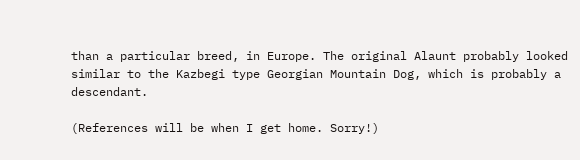than a particular breed, in Europe. The original Alaunt probably looked similar to the Kazbegi type Georgian Mountain Dog, which is probably a descendant.

(References will be when I get home. Sorry!)